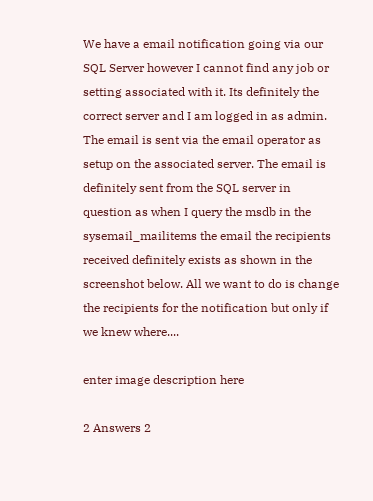We have a email notification going via our SQL Server however I cannot find any job or setting associated with it. Its definitely the correct server and I am logged in as admin. The email is sent via the email operator as setup on the associated server. The email is definitely sent from the SQL server in question as when I query the msdb in the sysemail_mailitems the email the recipients received definitely exists as shown in the screenshot below. All we want to do is change the recipients for the notification but only if we knew where....

enter image description here

2 Answers 2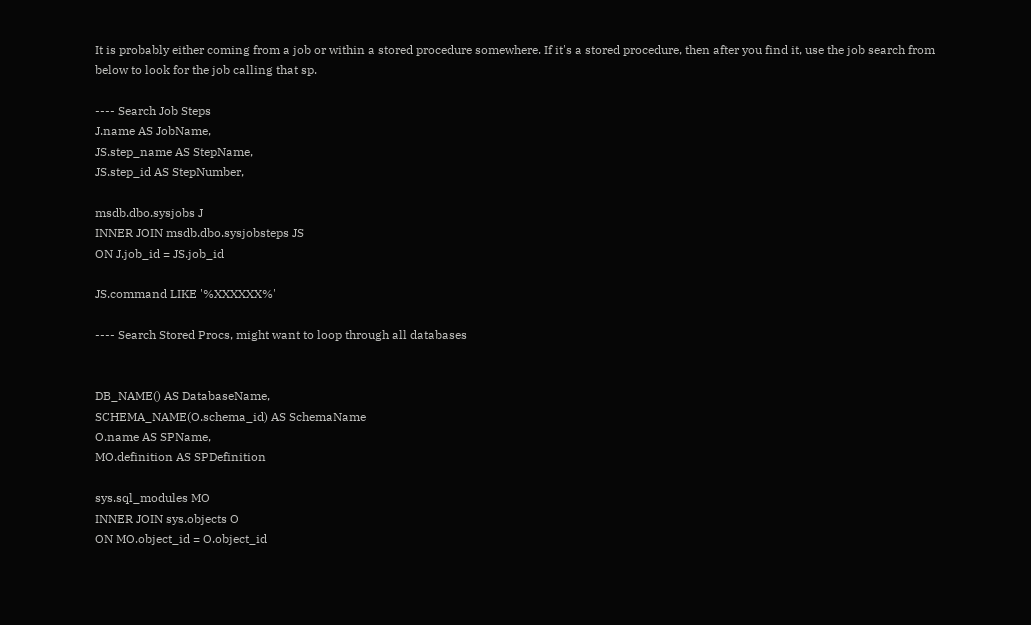It is probably either coming from a job or within a stored procedure somewhere. If it's a stored procedure, then after you find it, use the job search from below to look for the job calling that sp.

---- Search Job Steps
J.name AS JobName,
JS.step_name AS StepName,
JS.step_id AS StepNumber,

msdb.dbo.sysjobs J
INNER JOIN msdb.dbo.sysjobsteps JS
ON J.job_id = JS.job_id

JS.command LIKE '%XXXXXX%'

---- Search Stored Procs, might want to loop through all databases


DB_NAME() AS DatabaseName,
SCHEMA_NAME(O.schema_id) AS SchemaName
O.name AS SPName,
MO.definition AS SPDefinition

sys.sql_modules MO
INNER JOIN sys.objects O
ON MO.object_id = O.object_id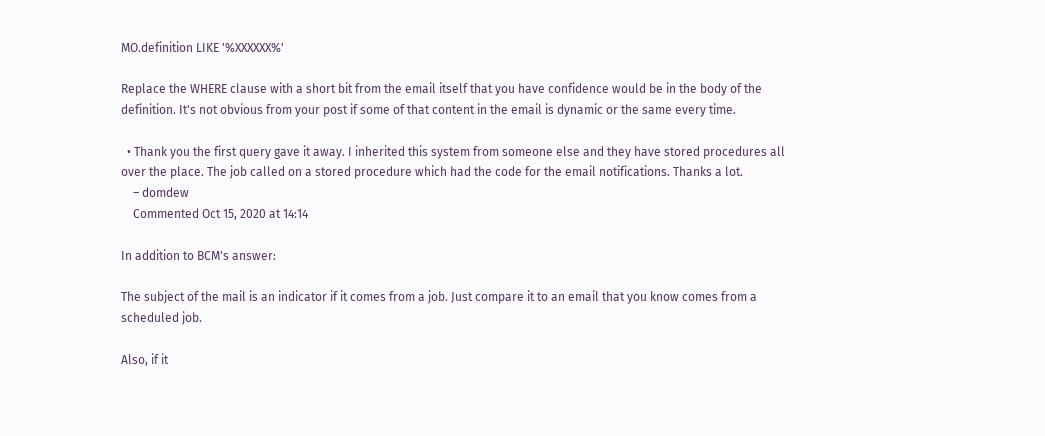MO.definition LIKE '%XXXXXX%'

Replace the WHERE clause with a short bit from the email itself that you have confidence would be in the body of the definition. It's not obvious from your post if some of that content in the email is dynamic or the same every time.

  • Thank you the first query gave it away. I inherited this system from someone else and they have stored procedures all over the place. The job called on a stored procedure which had the code for the email notifications. Thanks a lot.
    – domdew
    Commented Oct 15, 2020 at 14:14

In addition to BCM's answer:

The subject of the mail is an indicator if it comes from a job. Just compare it to an email that you know comes from a scheduled job.

Also, if it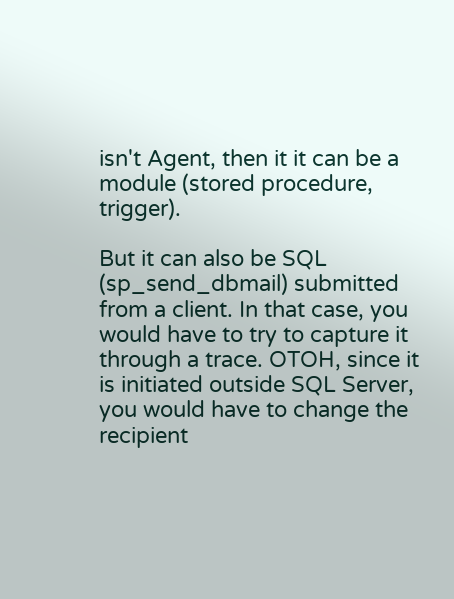isn't Agent, then it it can be a module (stored procedure, trigger).

But it can also be SQL (sp_send_dbmail) submitted from a client. In that case, you would have to try to capture it through a trace. OTOH, since it is initiated outside SQL Server, you would have to change the recipient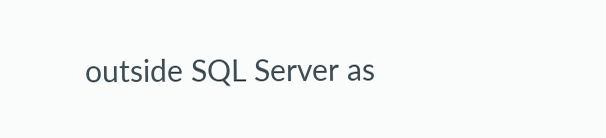outside SQL Server as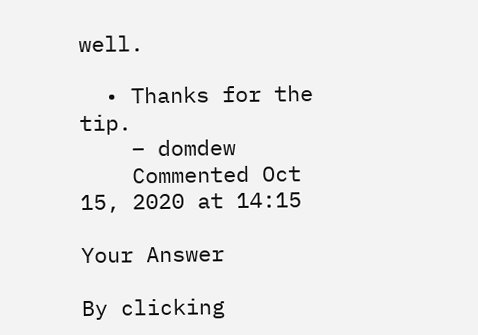well.

  • Thanks for the tip.
    – domdew
    Commented Oct 15, 2020 at 14:15

Your Answer

By clicking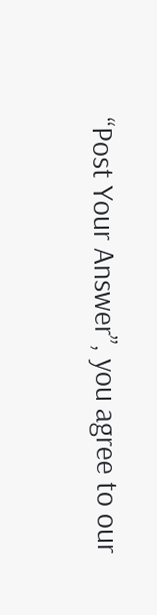“Post Your Answer”, you agree to our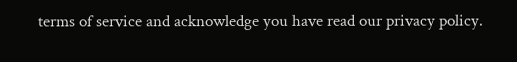terms of service and acknowledge you have read our privacy policy.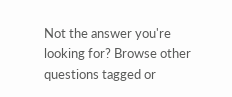Not the answer you're looking for? Browse other questions tagged or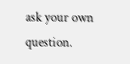ask your own question.